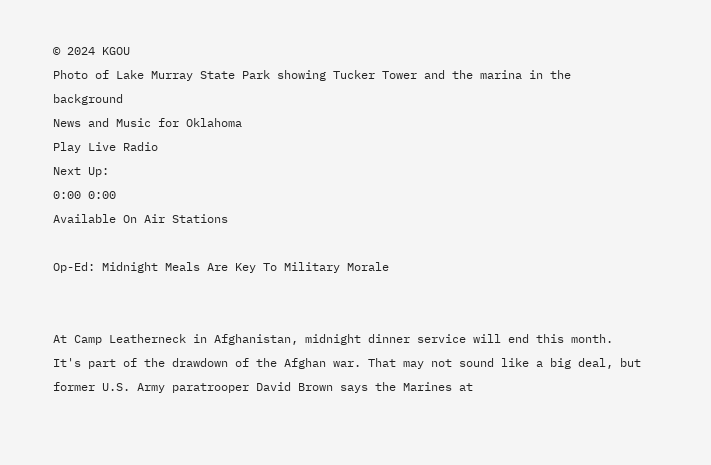© 2024 KGOU
Photo of Lake Murray State Park showing Tucker Tower and the marina in the background
News and Music for Oklahoma
Play Live Radio
Next Up:
0:00 0:00
Available On Air Stations

Op-Ed: Midnight Meals Are Key To Military Morale


At Camp Leatherneck in Afghanistan, midnight dinner service will end this month. It's part of the drawdown of the Afghan war. That may not sound like a big deal, but former U.S. Army paratrooper David Brown says the Marines at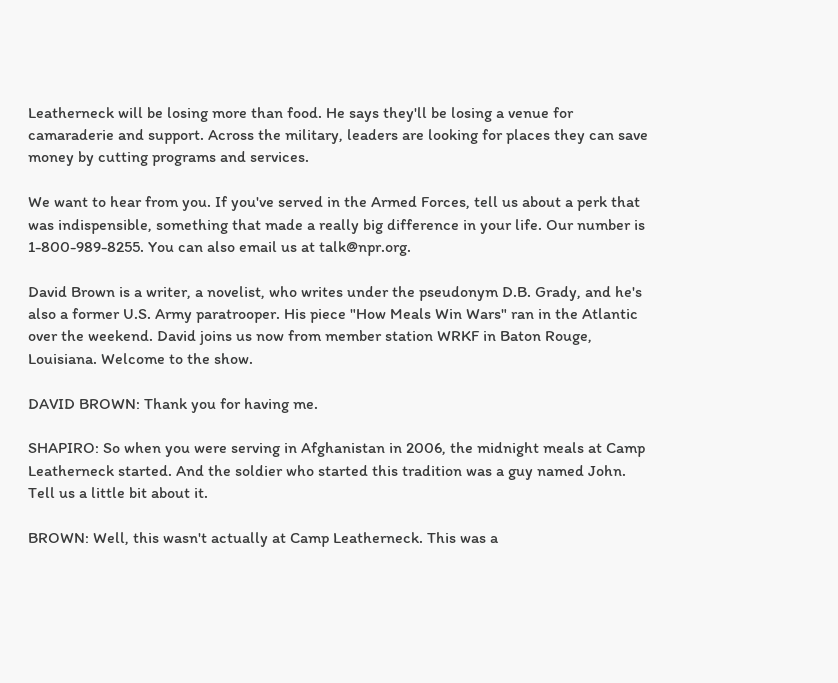Leatherneck will be losing more than food. He says they'll be losing a venue for camaraderie and support. Across the military, leaders are looking for places they can save money by cutting programs and services.

We want to hear from you. If you've served in the Armed Forces, tell us about a perk that was indispensible, something that made a really big difference in your life. Our number is 1-800-989-8255. You can also email us at talk@npr.org.

David Brown is a writer, a novelist, who writes under the pseudonym D.B. Grady, and he's also a former U.S. Army paratrooper. His piece "How Meals Win Wars" ran in the Atlantic over the weekend. David joins us now from member station WRKF in Baton Rouge, Louisiana. Welcome to the show.

DAVID BROWN: Thank you for having me.

SHAPIRO: So when you were serving in Afghanistan in 2006, the midnight meals at Camp Leatherneck started. And the soldier who started this tradition was a guy named John. Tell us a little bit about it.

BROWN: Well, this wasn't actually at Camp Leatherneck. This was a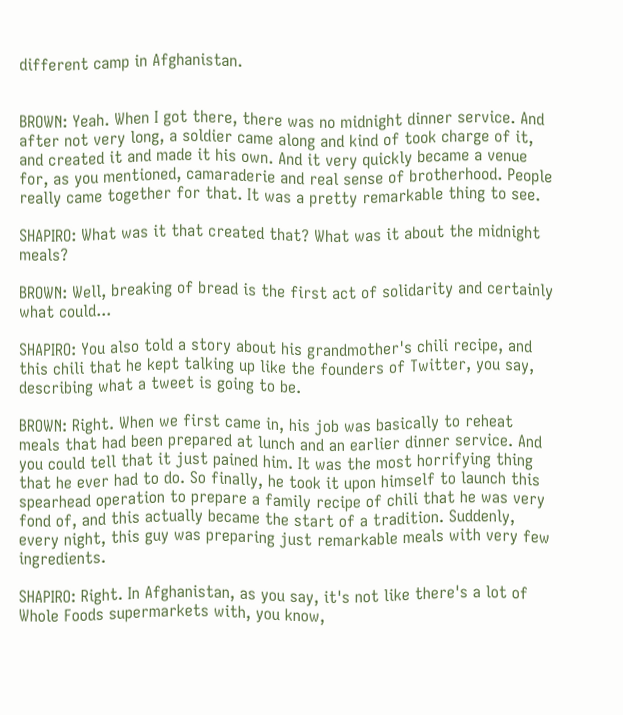different camp in Afghanistan.


BROWN: Yeah. When I got there, there was no midnight dinner service. And after not very long, a soldier came along and kind of took charge of it, and created it and made it his own. And it very quickly became a venue for, as you mentioned, camaraderie and real sense of brotherhood. People really came together for that. It was a pretty remarkable thing to see.

SHAPIRO: What was it that created that? What was it about the midnight meals?

BROWN: Well, breaking of bread is the first act of solidarity and certainly what could...

SHAPIRO: You also told a story about his grandmother's chili recipe, and this chili that he kept talking up like the founders of Twitter, you say, describing what a tweet is going to be.

BROWN: Right. When we first came in, his job was basically to reheat meals that had been prepared at lunch and an earlier dinner service. And you could tell that it just pained him. It was the most horrifying thing that he ever had to do. So finally, he took it upon himself to launch this spearhead operation to prepare a family recipe of chili that he was very fond of, and this actually became the start of a tradition. Suddenly, every night, this guy was preparing just remarkable meals with very few ingredients.

SHAPIRO: Right. In Afghanistan, as you say, it's not like there's a lot of Whole Foods supermarkets with, you know,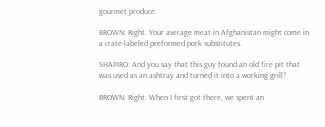gourmet produce.

BROWN: Right. Your average meat in Afghanistan might come in a crate-labeled preformed pork substitutes.

SHAPIRO: And you say that this guy found an old fire pit that was used as an ashtray and turned it into a working grill?

BROWN: Right. When I first got there, we spent an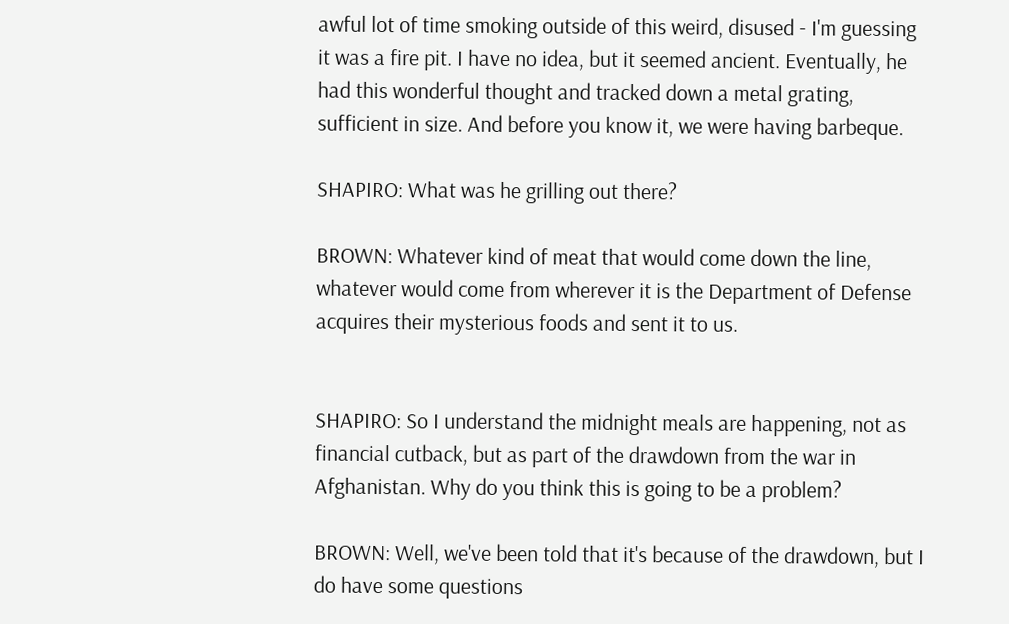awful lot of time smoking outside of this weird, disused - I'm guessing it was a fire pit. I have no idea, but it seemed ancient. Eventually, he had this wonderful thought and tracked down a metal grating, sufficient in size. And before you know it, we were having barbeque.

SHAPIRO: What was he grilling out there?

BROWN: Whatever kind of meat that would come down the line, whatever would come from wherever it is the Department of Defense acquires their mysterious foods and sent it to us.


SHAPIRO: So I understand the midnight meals are happening, not as financial cutback, but as part of the drawdown from the war in Afghanistan. Why do you think this is going to be a problem?

BROWN: Well, we've been told that it's because of the drawdown, but I do have some questions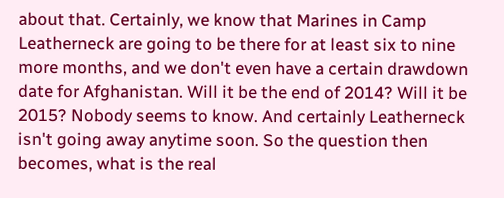about that. Certainly, we know that Marines in Camp Leatherneck are going to be there for at least six to nine more months, and we don't even have a certain drawdown date for Afghanistan. Will it be the end of 2014? Will it be 2015? Nobody seems to know. And certainly Leatherneck isn't going away anytime soon. So the question then becomes, what is the real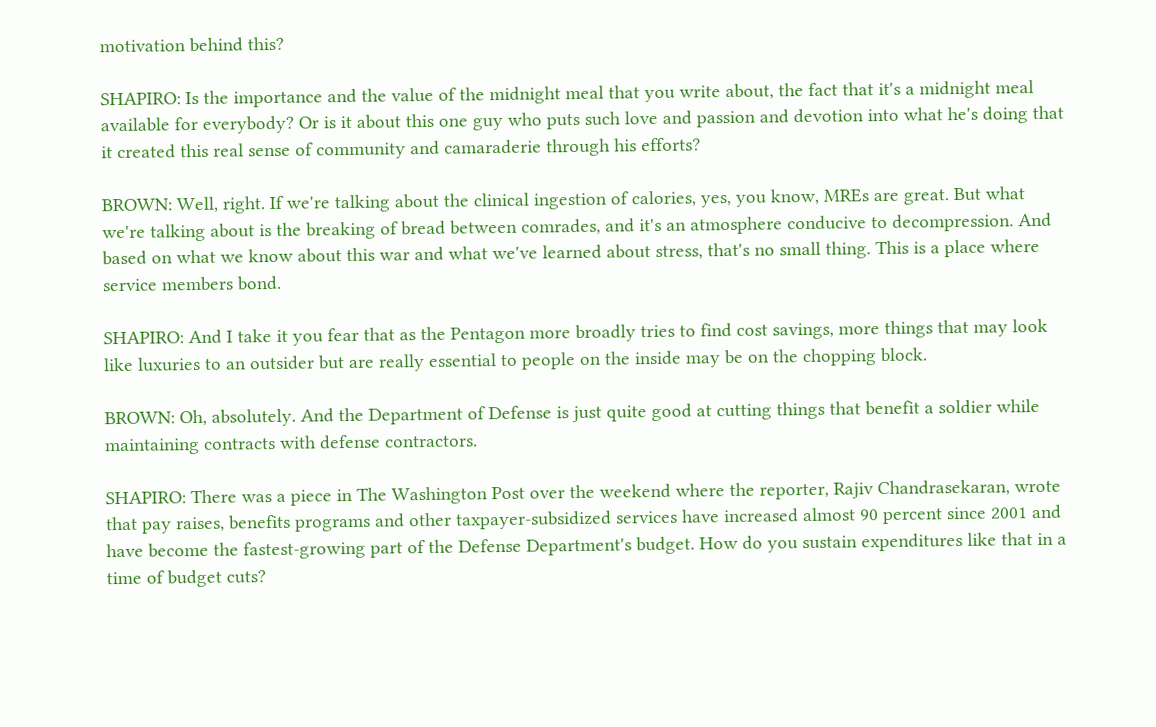motivation behind this?

SHAPIRO: Is the importance and the value of the midnight meal that you write about, the fact that it's a midnight meal available for everybody? Or is it about this one guy who puts such love and passion and devotion into what he's doing that it created this real sense of community and camaraderie through his efforts?

BROWN: Well, right. If we're talking about the clinical ingestion of calories, yes, you know, MREs are great. But what we're talking about is the breaking of bread between comrades, and it's an atmosphere conducive to decompression. And based on what we know about this war and what we've learned about stress, that's no small thing. This is a place where service members bond.

SHAPIRO: And I take it you fear that as the Pentagon more broadly tries to find cost savings, more things that may look like luxuries to an outsider but are really essential to people on the inside may be on the chopping block.

BROWN: Oh, absolutely. And the Department of Defense is just quite good at cutting things that benefit a soldier while maintaining contracts with defense contractors.

SHAPIRO: There was a piece in The Washington Post over the weekend where the reporter, Rajiv Chandrasekaran, wrote that pay raises, benefits programs and other taxpayer-subsidized services have increased almost 90 percent since 2001 and have become the fastest-growing part of the Defense Department's budget. How do you sustain expenditures like that in a time of budget cuts?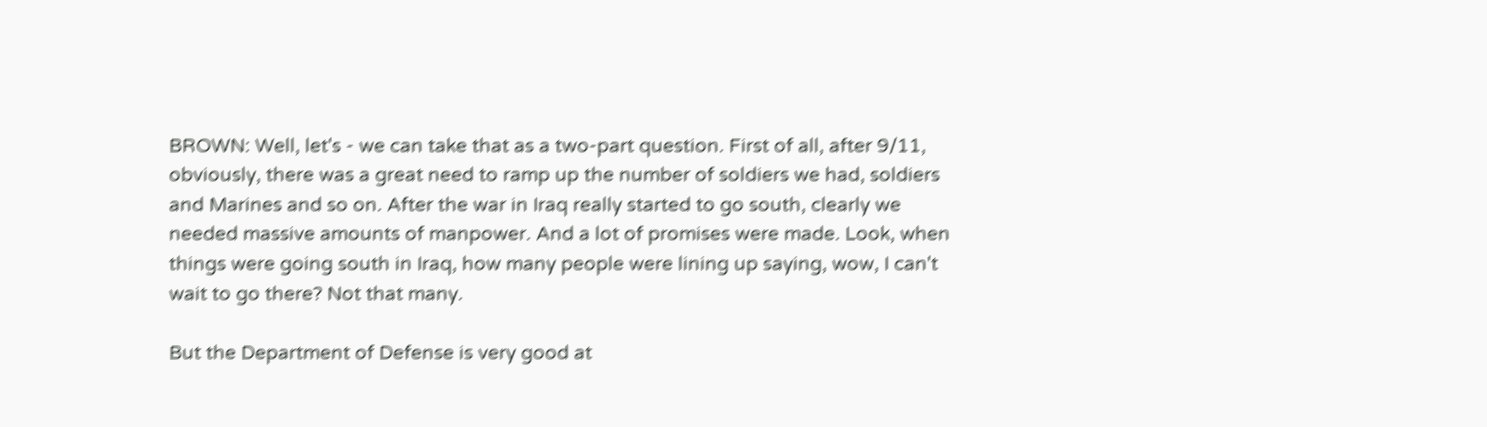BROWN: Well, let's - we can take that as a two-part question. First of all, after 9/11, obviously, there was a great need to ramp up the number of soldiers we had, soldiers and Marines and so on. After the war in Iraq really started to go south, clearly we needed massive amounts of manpower. And a lot of promises were made. Look, when things were going south in Iraq, how many people were lining up saying, wow, I can't wait to go there? Not that many.

But the Department of Defense is very good at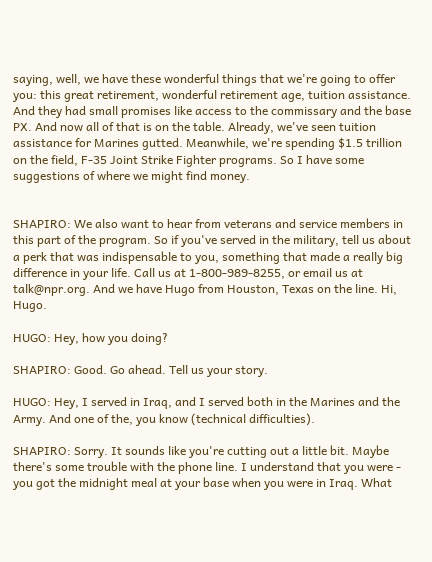saying, well, we have these wonderful things that we're going to offer you: this great retirement, wonderful retirement age, tuition assistance. And they had small promises like access to the commissary and the base PX. And now all of that is on the table. Already, we've seen tuition assistance for Marines gutted. Meanwhile, we're spending $1.5 trillion on the field, F-35 Joint Strike Fighter programs. So I have some suggestions of where we might find money.


SHAPIRO: We also want to hear from veterans and service members in this part of the program. So if you've served in the military, tell us about a perk that was indispensable to you, something that made a really big difference in your life. Call us at 1-800-989-8255, or email us at talk@npr.org. And we have Hugo from Houston, Texas on the line. Hi, Hugo.

HUGO: Hey, how you doing?

SHAPIRO: Good. Go ahead. Tell us your story.

HUGO: Hey, I served in Iraq, and I served both in the Marines and the Army. And one of the, you know (technical difficulties).

SHAPIRO: Sorry. It sounds like you're cutting out a little bit. Maybe there's some trouble with the phone line. I understand that you were - you got the midnight meal at your base when you were in Iraq. What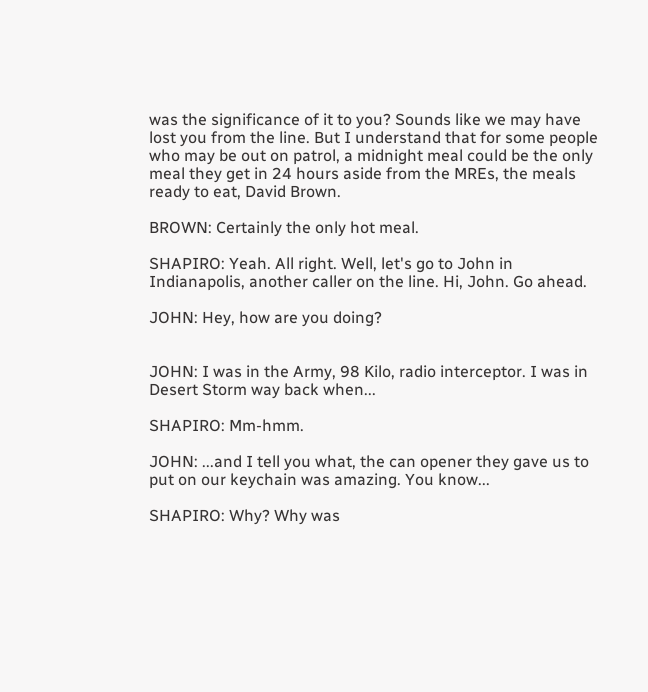was the significance of it to you? Sounds like we may have lost you from the line. But I understand that for some people who may be out on patrol, a midnight meal could be the only meal they get in 24 hours aside from the MREs, the meals ready to eat, David Brown.

BROWN: Certainly the only hot meal.

SHAPIRO: Yeah. All right. Well, let's go to John in Indianapolis, another caller on the line. Hi, John. Go ahead.

JOHN: Hey, how are you doing?


JOHN: I was in the Army, 98 Kilo, radio interceptor. I was in Desert Storm way back when...

SHAPIRO: Mm-hmm.

JOHN: ...and I tell you what, the can opener they gave us to put on our keychain was amazing. You know...

SHAPIRO: Why? Why was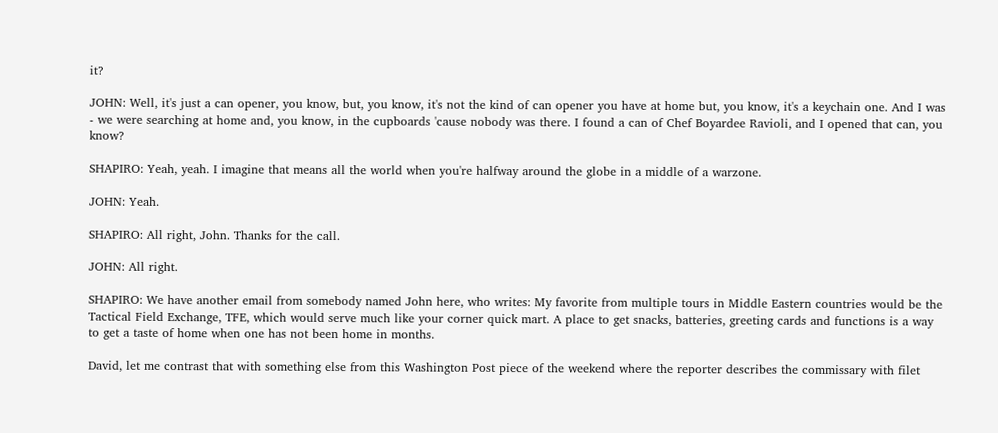it?

JOHN: Well, it's just a can opener, you know, but, you know, it's not the kind of can opener you have at home but, you know, it's a keychain one. And I was - we were searching at home and, you know, in the cupboards 'cause nobody was there. I found a can of Chef Boyardee Ravioli, and I opened that can, you know?

SHAPIRO: Yeah, yeah. I imagine that means all the world when you're halfway around the globe in a middle of a warzone.

JOHN: Yeah.

SHAPIRO: All right, John. Thanks for the call.

JOHN: All right.

SHAPIRO: We have another email from somebody named John here, who writes: My favorite from multiple tours in Middle Eastern countries would be the Tactical Field Exchange, TFE, which would serve much like your corner quick mart. A place to get snacks, batteries, greeting cards and functions is a way to get a taste of home when one has not been home in months.

David, let me contrast that with something else from this Washington Post piece of the weekend where the reporter describes the commissary with filet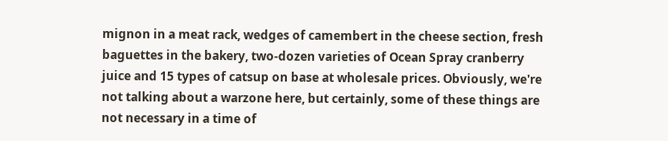mignon in a meat rack, wedges of camembert in the cheese section, fresh baguettes in the bakery, two-dozen varieties of Ocean Spray cranberry juice and 15 types of catsup on base at wholesale prices. Obviously, we're not talking about a warzone here, but certainly, some of these things are not necessary in a time of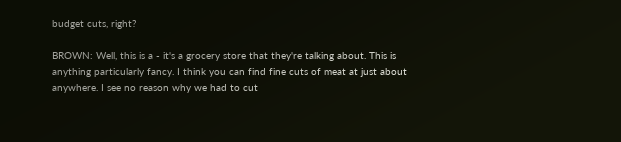budget cuts, right?

BROWN: Well, this is a - it's a grocery store that they're talking about. This is anything particularly fancy. I think you can find fine cuts of meat at just about anywhere. I see no reason why we had to cut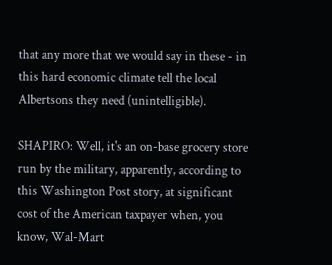that any more that we would say in these - in this hard economic climate tell the local Albertsons they need (unintelligible).

SHAPIRO: Well, it's an on-base grocery store run by the military, apparently, according to this Washington Post story, at significant cost of the American taxpayer when, you know, Wal-Mart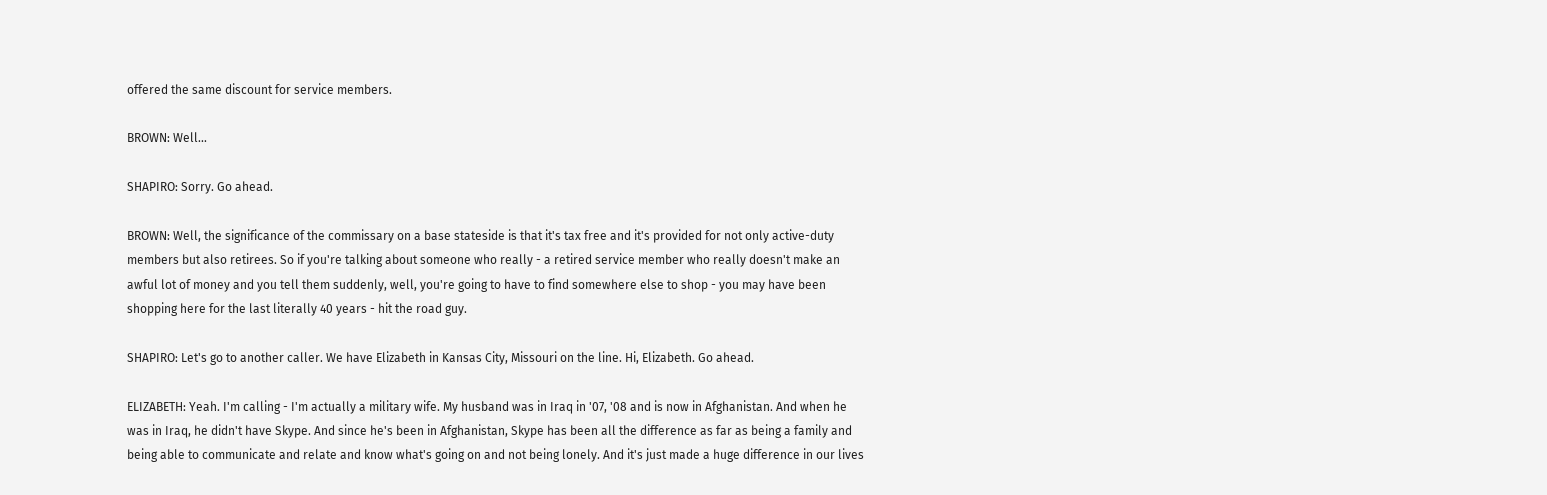offered the same discount for service members.

BROWN: Well...

SHAPIRO: Sorry. Go ahead.

BROWN: Well, the significance of the commissary on a base stateside is that it's tax free and it's provided for not only active-duty members but also retirees. So if you're talking about someone who really - a retired service member who really doesn't make an awful lot of money and you tell them suddenly, well, you're going to have to find somewhere else to shop - you may have been shopping here for the last literally 40 years - hit the road guy.

SHAPIRO: Let's go to another caller. We have Elizabeth in Kansas City, Missouri on the line. Hi, Elizabeth. Go ahead.

ELIZABETH: Yeah. I'm calling - I'm actually a military wife. My husband was in Iraq in '07, '08 and is now in Afghanistan. And when he was in Iraq, he didn't have Skype. And since he's been in Afghanistan, Skype has been all the difference as far as being a family and being able to communicate and relate and know what's going on and not being lonely. And it's just made a huge difference in our lives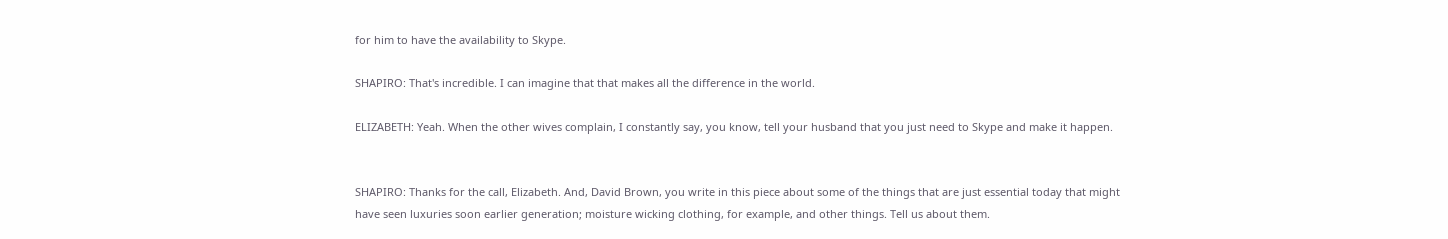for him to have the availability to Skype.

SHAPIRO: That's incredible. I can imagine that that makes all the difference in the world.

ELIZABETH: Yeah. When the other wives complain, I constantly say, you know, tell your husband that you just need to Skype and make it happen.


SHAPIRO: Thanks for the call, Elizabeth. And, David Brown, you write in this piece about some of the things that are just essential today that might have seen luxuries soon earlier generation; moisture wicking clothing, for example, and other things. Tell us about them.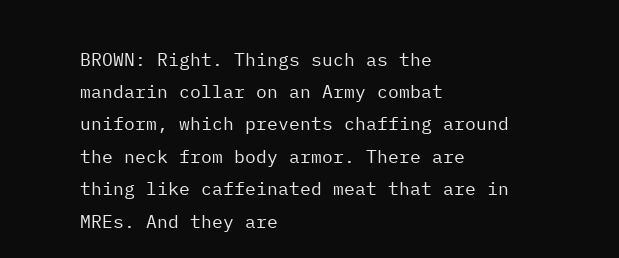BROWN: Right. Things such as the mandarin collar on an Army combat uniform, which prevents chaffing around the neck from body armor. There are thing like caffeinated meat that are in MREs. And they are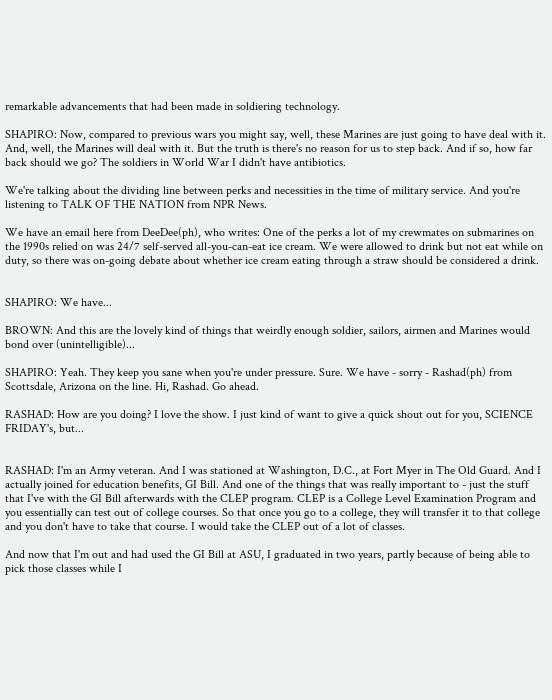remarkable advancements that had been made in soldiering technology.

SHAPIRO: Now, compared to previous wars you might say, well, these Marines are just going to have deal with it. And, well, the Marines will deal with it. But the truth is there's no reason for us to step back. And if so, how far back should we go? The soldiers in World War I didn't have antibiotics.

We're talking about the dividing line between perks and necessities in the time of military service. And you're listening to TALK OF THE NATION from NPR News.

We have an email here from DeeDee(ph), who writes: One of the perks a lot of my crewmates on submarines on the 1990s relied on was 24/7 self-served all-you-can-eat ice cream. We were allowed to drink but not eat while on duty, so there was on-going debate about whether ice cream eating through a straw should be considered a drink.


SHAPIRO: We have...

BROWN: And this are the lovely kind of things that weirdly enough soldier, sailors, airmen and Marines would bond over (unintelligible)...

SHAPIRO: Yeah. They keep you sane when you're under pressure. Sure. We have - sorry - Rashad(ph) from Scottsdale, Arizona on the line. Hi, Rashad. Go ahead.

RASHAD: How are you doing? I love the show. I just kind of want to give a quick shout out for you, SCIENCE FRIDAY's, but...


RASHAD: I'm an Army veteran. And I was stationed at Washington, D.C., at Fort Myer in The Old Guard. And I actually joined for education benefits, GI Bill. And one of the things that was really important to - just the stuff that I've with the GI Bill afterwards with the CLEP program. CLEP is a College Level Examination Program and you essentially can test out of college courses. So that once you go to a college, they will transfer it to that college and you don't have to take that course. I would take the CLEP out of a lot of classes.

And now that I'm out and had used the GI Bill at ASU, I graduated in two years, partly because of being able to pick those classes while I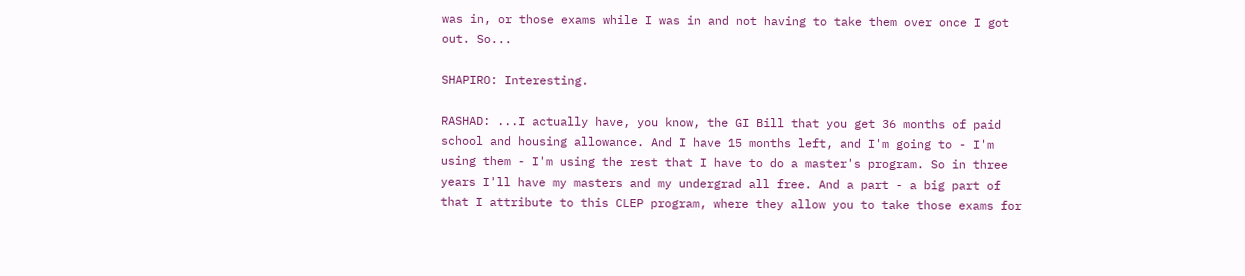was in, or those exams while I was in and not having to take them over once I got out. So...

SHAPIRO: Interesting.

RASHAD: ...I actually have, you know, the GI Bill that you get 36 months of paid school and housing allowance. And I have 15 months left, and I'm going to - I'm using them - I'm using the rest that I have to do a master's program. So in three years I'll have my masters and my undergrad all free. And a part - a big part of that I attribute to this CLEP program, where they allow you to take those exams for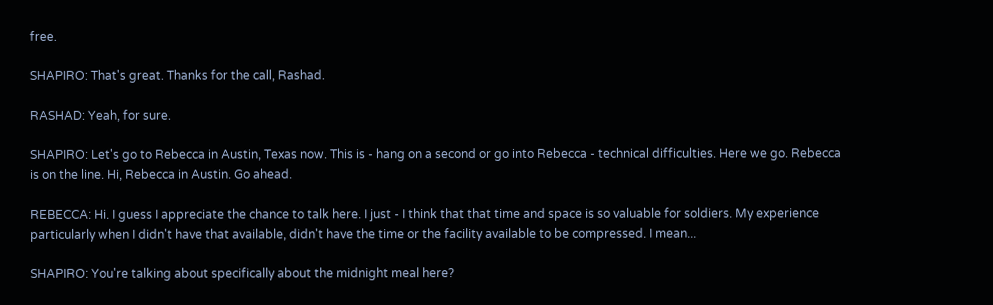free.

SHAPIRO: That's great. Thanks for the call, Rashad.

RASHAD: Yeah, for sure.

SHAPIRO: Let's go to Rebecca in Austin, Texas now. This is - hang on a second or go into Rebecca - technical difficulties. Here we go. Rebecca is on the line. Hi, Rebecca in Austin. Go ahead.

REBECCA: Hi. I guess I appreciate the chance to talk here. I just - I think that that time and space is so valuable for soldiers. My experience particularly when I didn't have that available, didn't have the time or the facility available to be compressed. I mean...

SHAPIRO: You're talking about specifically about the midnight meal here?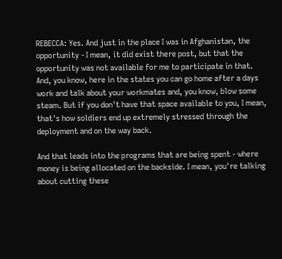REBECCA: Yes. And just in the place I was in Afghanistan, the opportunity - I mean, it did exist there post, but that the opportunity was not available for me to participate in that. And, you know, here in the states you can go home after a days work and talk about your workmates and, you know, blow some steam. But if you don't have that space available to you, I mean, that's how soldiers end up extremely stressed through the deployment and on the way back.

And that leads into the programs that are being spent - where money is being allocated on the backside. I mean, you're talking about cutting these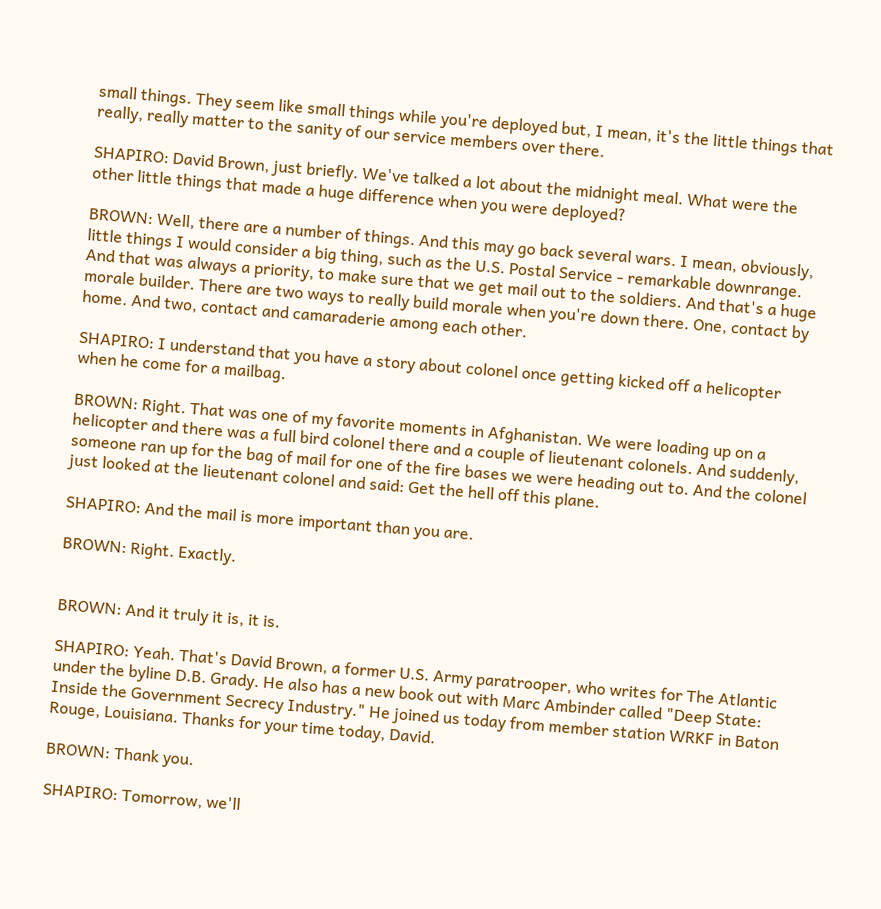small things. They seem like small things while you're deployed but, I mean, it's the little things that really, really matter to the sanity of our service members over there.

SHAPIRO: David Brown, just briefly. We've talked a lot about the midnight meal. What were the other little things that made a huge difference when you were deployed?

BROWN: Well, there are a number of things. And this may go back several wars. I mean, obviously, little things I would consider a big thing, such as the U.S. Postal Service - remarkable downrange. And that was always a priority, to make sure that we get mail out to the soldiers. And that's a huge morale builder. There are two ways to really build morale when you're down there. One, contact by home. And two, contact and camaraderie among each other.

SHAPIRO: I understand that you have a story about colonel once getting kicked off a helicopter when he come for a mailbag.

BROWN: Right. That was one of my favorite moments in Afghanistan. We were loading up on a helicopter and there was a full bird colonel there and a couple of lieutenant colonels. And suddenly, someone ran up for the bag of mail for one of the fire bases we were heading out to. And the colonel just looked at the lieutenant colonel and said: Get the hell off this plane.

SHAPIRO: And the mail is more important than you are.

BROWN: Right. Exactly.


BROWN: And it truly it is, it is.

SHAPIRO: Yeah. That's David Brown, a former U.S. Army paratrooper, who writes for The Atlantic under the byline D.B. Grady. He also has a new book out with Marc Ambinder called "Deep State: Inside the Government Secrecy Industry." He joined us today from member station WRKF in Baton Rouge, Louisiana. Thanks for your time today, David.

BROWN: Thank you.

SHAPIRO: Tomorrow, we'll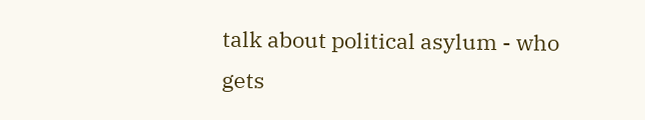talk about political asylum - who gets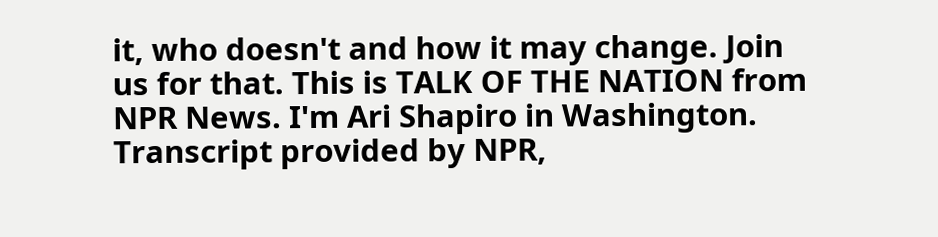it, who doesn't and how it may change. Join us for that. This is TALK OF THE NATION from NPR News. I'm Ari Shapiro in Washington. Transcript provided by NPR,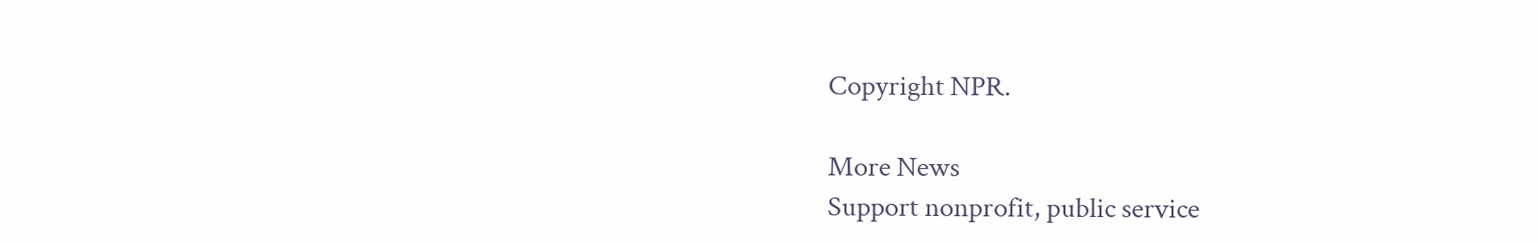Copyright NPR.

More News
Support nonprofit, public service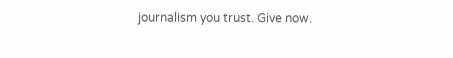journalism you trust. Give now.